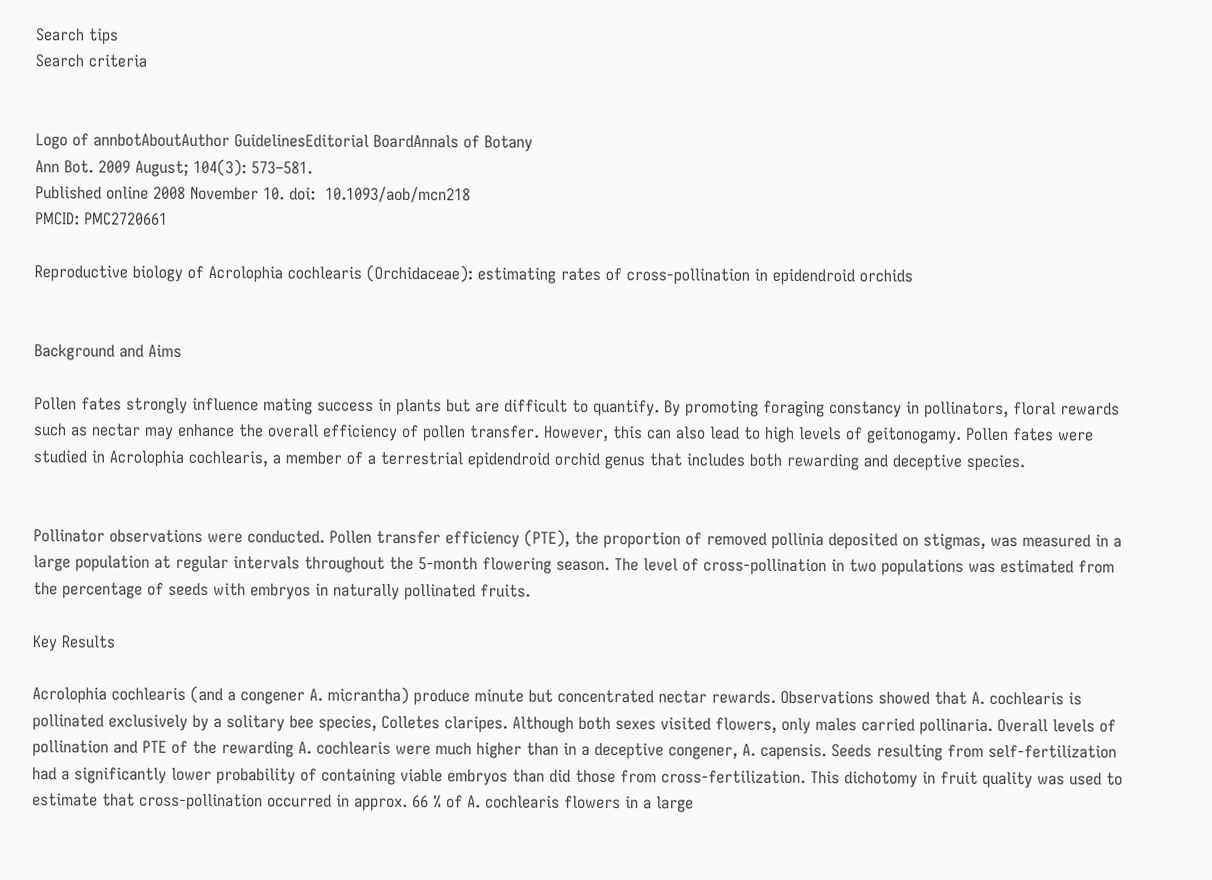Search tips
Search criteria


Logo of annbotAboutAuthor GuidelinesEditorial BoardAnnals of Botany
Ann Bot. 2009 August; 104(3): 573–581.
Published online 2008 November 10. doi:  10.1093/aob/mcn218
PMCID: PMC2720661

Reproductive biology of Acrolophia cochlearis (Orchidaceae): estimating rates of cross-pollination in epidendroid orchids


Background and Aims

Pollen fates strongly influence mating success in plants but are difficult to quantify. By promoting foraging constancy in pollinators, floral rewards such as nectar may enhance the overall efficiency of pollen transfer. However, this can also lead to high levels of geitonogamy. Pollen fates were studied in Acrolophia cochlearis, a member of a terrestrial epidendroid orchid genus that includes both rewarding and deceptive species.


Pollinator observations were conducted. Pollen transfer efficiency (PTE), the proportion of removed pollinia deposited on stigmas, was measured in a large population at regular intervals throughout the 5-month flowering season. The level of cross-pollination in two populations was estimated from the percentage of seeds with embryos in naturally pollinated fruits.

Key Results

Acrolophia cochlearis (and a congener A. micrantha) produce minute but concentrated nectar rewards. Observations showed that A. cochlearis is pollinated exclusively by a solitary bee species, Colletes claripes. Although both sexes visited flowers, only males carried pollinaria. Overall levels of pollination and PTE of the rewarding A. cochlearis were much higher than in a deceptive congener, A. capensis. Seeds resulting from self-fertilization had a significantly lower probability of containing viable embryos than did those from cross-fertilization. This dichotomy in fruit quality was used to estimate that cross-pollination occurred in approx. 66 % of A. cochlearis flowers in a large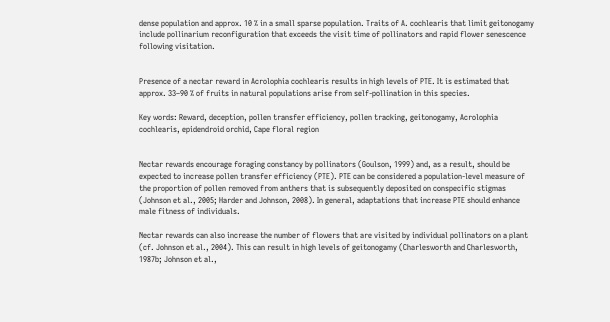dense population and approx. 10 % in a small sparse population. Traits of A. cochlearis that limit geitonogamy include pollinarium reconfiguration that exceeds the visit time of pollinators and rapid flower senescence following visitation.


Presence of a nectar reward in Acrolophia cochlearis results in high levels of PTE. It is estimated that approx. 33–90 % of fruits in natural populations arise from self-pollination in this species.

Key words: Reward, deception, pollen transfer efficiency, pollen tracking, geitonogamy, Acrolophia cochlearis, epidendroid orchid, Cape floral region


Nectar rewards encourage foraging constancy by pollinators (Goulson, 1999) and, as a result, should be expected to increase pollen transfer efficiency (PTE). PTE can be considered a population-level measure of the proportion of pollen removed from anthers that is subsequently deposited on conspecific stigmas (Johnson et al., 2005; Harder and Johnson, 2008). In general, adaptations that increase PTE should enhance male fitness of individuals.

Nectar rewards can also increase the number of flowers that are visited by individual pollinators on a plant (cf. Johnson et al., 2004). This can result in high levels of geitonogamy (Charlesworth and Charlesworth, 1987b; Johnson et al.,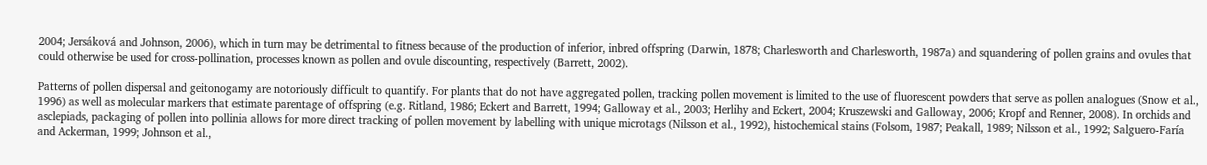2004; Jersáková and Johnson, 2006), which in turn may be detrimental to fitness because of the production of inferior, inbred offspring (Darwin, 1878; Charlesworth and Charlesworth, 1987a) and squandering of pollen grains and ovules that could otherwise be used for cross-pollination, processes known as pollen and ovule discounting, respectively (Barrett, 2002).

Patterns of pollen dispersal and geitonogamy are notoriously difficult to quantify. For plants that do not have aggregated pollen, tracking pollen movement is limited to the use of fluorescent powders that serve as pollen analogues (Snow et al., 1996) as well as molecular markers that estimate parentage of offspring (e.g. Ritland, 1986; Eckert and Barrett, 1994; Galloway et al., 2003; Herlihy and Eckert, 2004; Kruszewski and Galloway, 2006; Kropf and Renner, 2008). In orchids and asclepiads, packaging of pollen into pollinia allows for more direct tracking of pollen movement by labelling with unique microtags (Nilsson et al., 1992), histochemical stains (Folsom, 1987; Peakall, 1989; Nilsson et al., 1992; Salguero-Faría and Ackerman, 1999; Johnson et al.,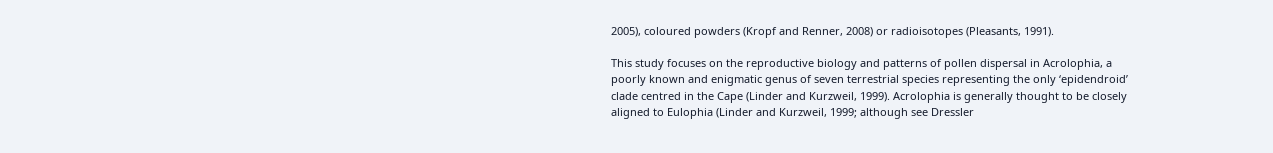2005), coloured powders (Kropf and Renner, 2008) or radioisotopes (Pleasants, 1991).

This study focuses on the reproductive biology and patterns of pollen dispersal in Acrolophia, a poorly known and enigmatic genus of seven terrestrial species representing the only ‘epidendroid’ clade centred in the Cape (Linder and Kurzweil, 1999). Acrolophia is generally thought to be closely aligned to Eulophia (Linder and Kurzweil, 1999; although see Dressler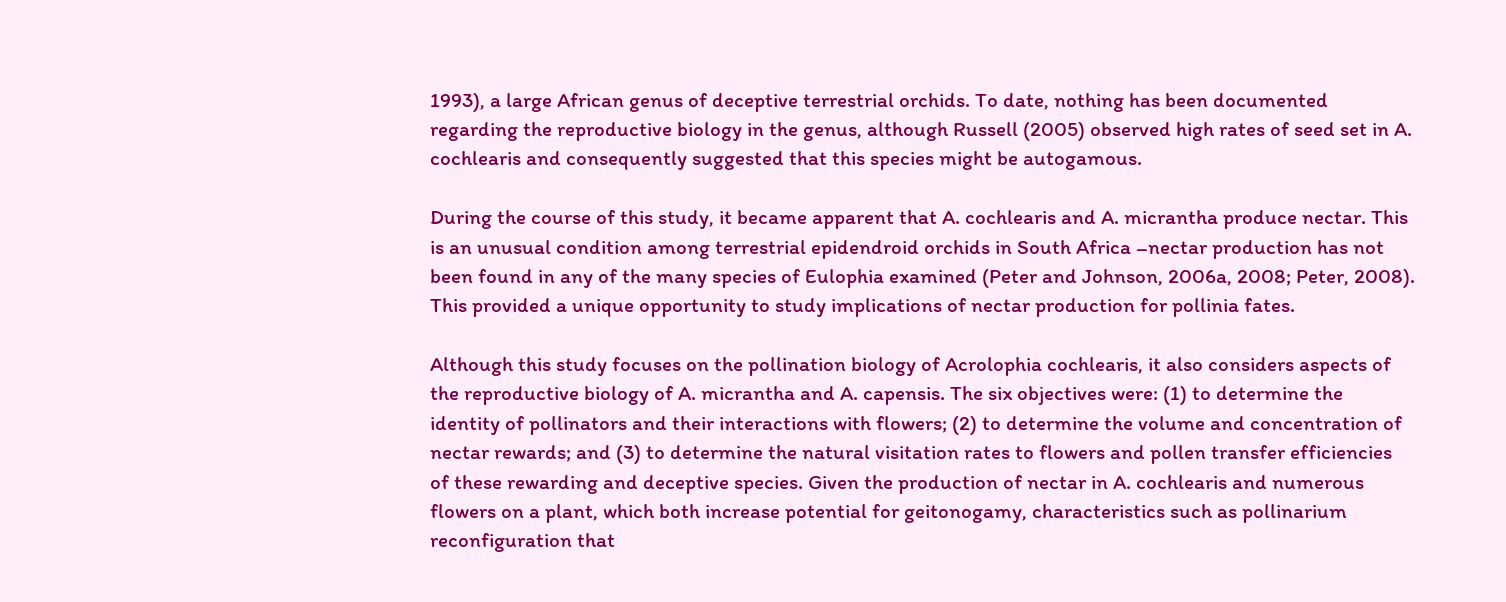1993), a large African genus of deceptive terrestrial orchids. To date, nothing has been documented regarding the reproductive biology in the genus, although Russell (2005) observed high rates of seed set in A. cochlearis and consequently suggested that this species might be autogamous.

During the course of this study, it became apparent that A. cochlearis and A. micrantha produce nectar. This is an unusual condition among terrestrial epidendroid orchids in South Africa –nectar production has not been found in any of the many species of Eulophia examined (Peter and Johnson, 2006a, 2008; Peter, 2008). This provided a unique opportunity to study implications of nectar production for pollinia fates.

Although this study focuses on the pollination biology of Acrolophia cochlearis, it also considers aspects of the reproductive biology of A. micrantha and A. capensis. The six objectives were: (1) to determine the identity of pollinators and their interactions with flowers; (2) to determine the volume and concentration of nectar rewards; and (3) to determine the natural visitation rates to flowers and pollen transfer efficiencies of these rewarding and deceptive species. Given the production of nectar in A. cochlearis and numerous flowers on a plant, which both increase potential for geitonogamy, characteristics such as pollinarium reconfiguration that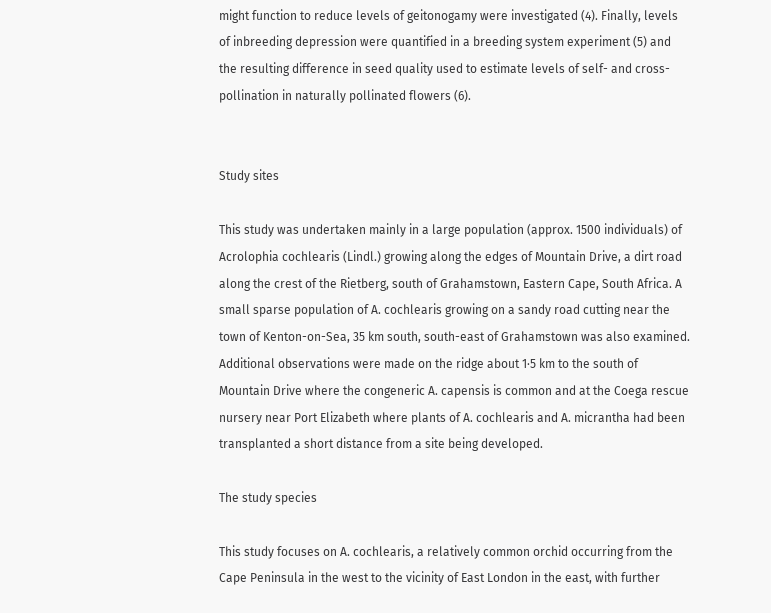might function to reduce levels of geitonogamy were investigated (4). Finally, levels of inbreeding depression were quantified in a breeding system experiment (5) and the resulting difference in seed quality used to estimate levels of self- and cross-pollination in naturally pollinated flowers (6).


Study sites

This study was undertaken mainly in a large population (approx. 1500 individuals) of Acrolophia cochlearis (Lindl.) growing along the edges of Mountain Drive, a dirt road along the crest of the Rietberg, south of Grahamstown, Eastern Cape, South Africa. A small sparse population of A. cochlearis growing on a sandy road cutting near the town of Kenton-on-Sea, 35 km south, south-east of Grahamstown was also examined. Additional observations were made on the ridge about 1·5 km to the south of Mountain Drive where the congeneric A. capensis is common and at the Coega rescue nursery near Port Elizabeth where plants of A. cochlearis and A. micrantha had been transplanted a short distance from a site being developed.

The study species

This study focuses on A. cochlearis, a relatively common orchid occurring from the Cape Peninsula in the west to the vicinity of East London in the east, with further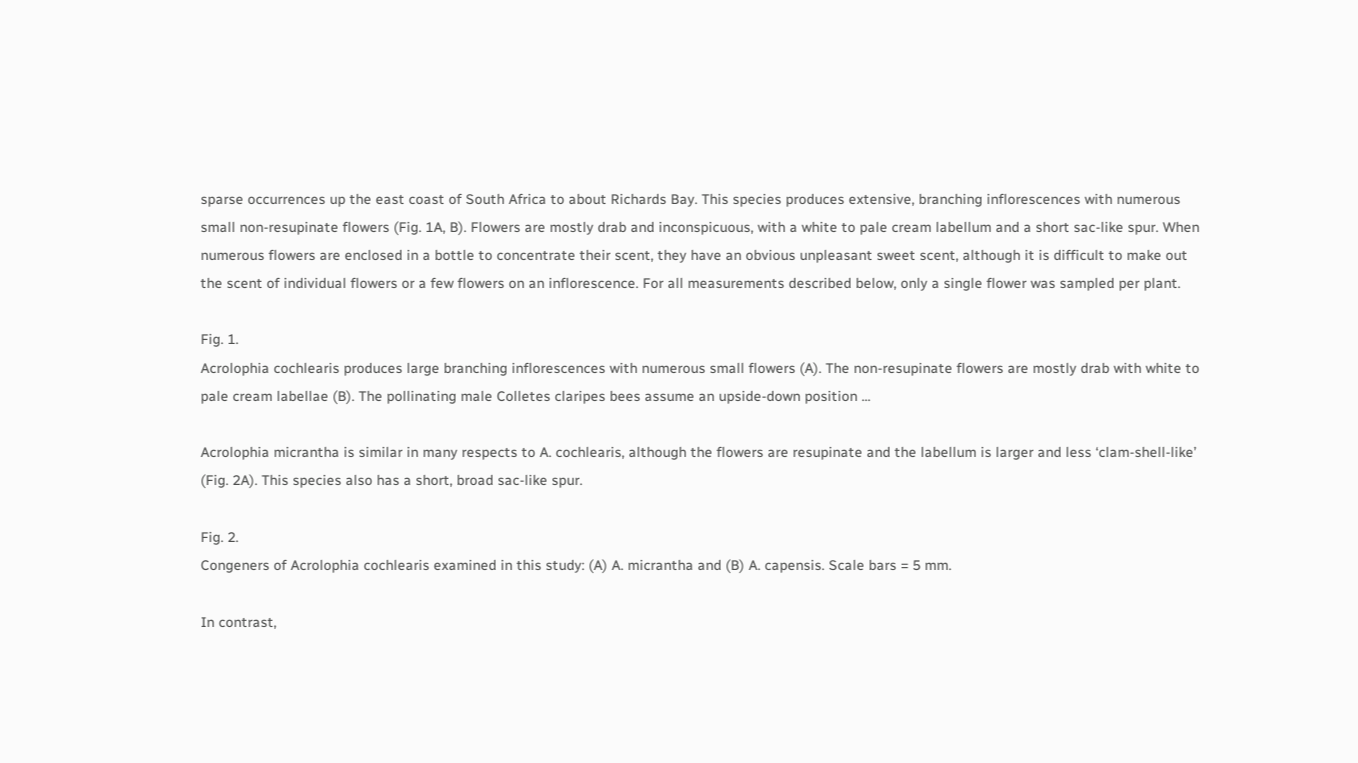sparse occurrences up the east coast of South Africa to about Richards Bay. This species produces extensive, branching inflorescences with numerous small non-resupinate flowers (Fig. 1A, B). Flowers are mostly drab and inconspicuous, with a white to pale cream labellum and a short sac-like spur. When numerous flowers are enclosed in a bottle to concentrate their scent, they have an obvious unpleasant sweet scent, although it is difficult to make out the scent of individual flowers or a few flowers on an inflorescence. For all measurements described below, only a single flower was sampled per plant.

Fig. 1.
Acrolophia cochlearis produces large branching inflorescences with numerous small flowers (A). The non-resupinate flowers are mostly drab with white to pale cream labellae (B). The pollinating male Colletes claripes bees assume an upside-down position ...

Acrolophia micrantha is similar in many respects to A. cochlearis, although the flowers are resupinate and the labellum is larger and less ‘clam-shell-like’ (Fig. 2A). This species also has a short, broad sac-like spur.

Fig. 2.
Congeners of Acrolophia cochlearis examined in this study: (A) A. micrantha and (B) A. capensis. Scale bars = 5 mm.

In contrast,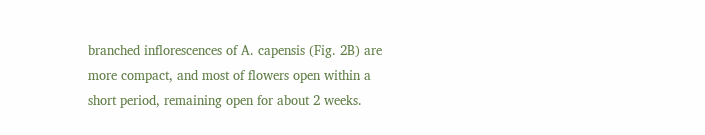branched inflorescences of A. capensis (Fig. 2B) are more compact, and most of flowers open within a short period, remaining open for about 2 weeks.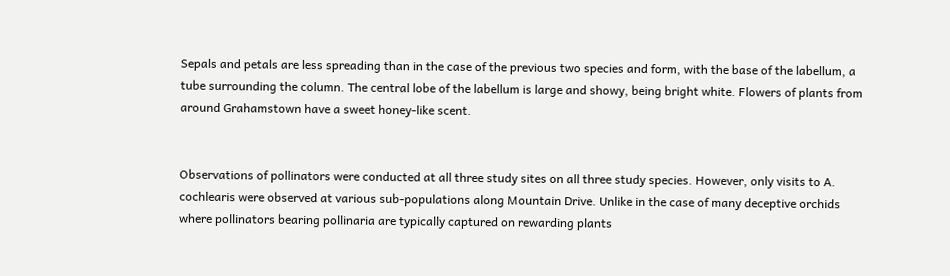Sepals and petals are less spreading than in the case of the previous two species and form, with the base of the labellum, a tube surrounding the column. The central lobe of the labellum is large and showy, being bright white. Flowers of plants from around Grahamstown have a sweet honey-like scent.


Observations of pollinators were conducted at all three study sites on all three study species. However, only visits to A. cochlearis were observed at various sub-populations along Mountain Drive. Unlike in the case of many deceptive orchids where pollinators bearing pollinaria are typically captured on rewarding plants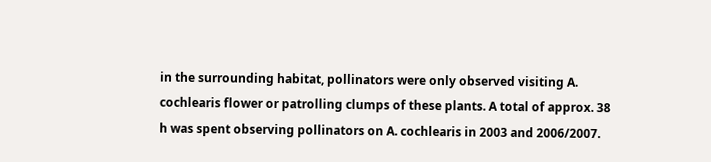in the surrounding habitat, pollinators were only observed visiting A. cochlearis flower or patrolling clumps of these plants. A total of approx. 38 h was spent observing pollinators on A. cochlearis in 2003 and 2006/2007.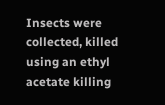Insects were collected, killed using an ethyl acetate killing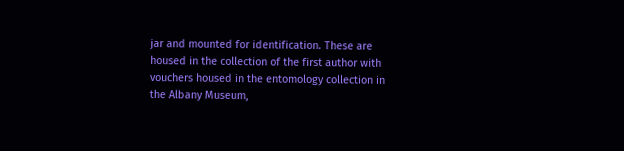jar and mounted for identification. These are housed in the collection of the first author with vouchers housed in the entomology collection in the Albany Museum,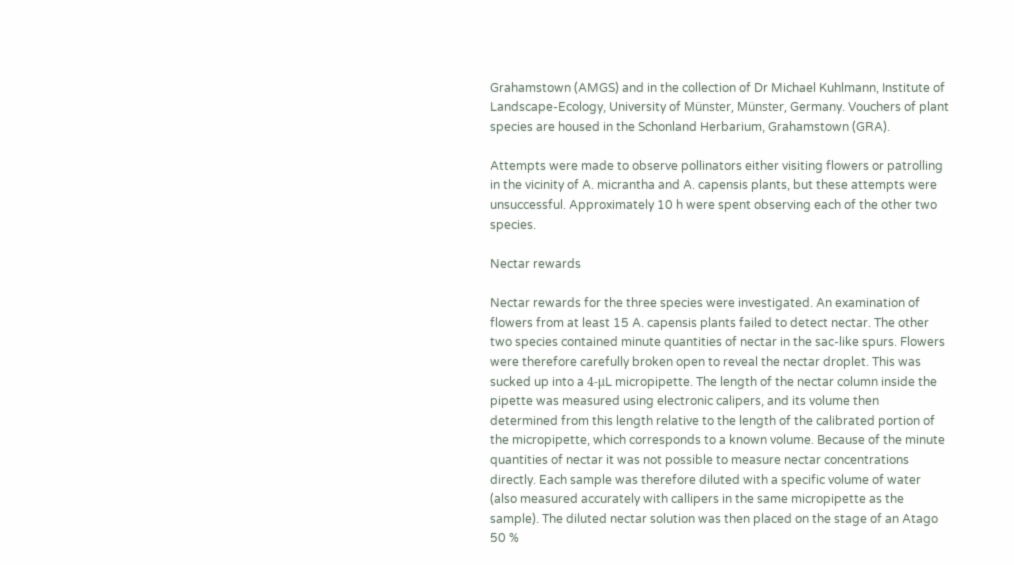Grahamstown (AMGS) and in the collection of Dr Michael Kuhlmann, Institute of Landscape-Ecology, University of Münster, Münster, Germany. Vouchers of plant species are housed in the Schonland Herbarium, Grahamstown (GRA).

Attempts were made to observe pollinators either visiting flowers or patrolling in the vicinity of A. micrantha and A. capensis plants, but these attempts were unsuccessful. Approximately 10 h were spent observing each of the other two species.

Nectar rewards

Nectar rewards for the three species were investigated. An examination of flowers from at least 15 A. capensis plants failed to detect nectar. The other two species contained minute quantities of nectar in the sac-like spurs. Flowers were therefore carefully broken open to reveal the nectar droplet. This was sucked up into a 4-μL micropipette. The length of the nectar column inside the pipette was measured using electronic calipers, and its volume then determined from this length relative to the length of the calibrated portion of the micropipette, which corresponds to a known volume. Because of the minute quantities of nectar it was not possible to measure nectar concentrations directly. Each sample was therefore diluted with a specific volume of water (also measured accurately with callipers in the same micropipette as the sample). The diluted nectar solution was then placed on the stage of an Atago 50 %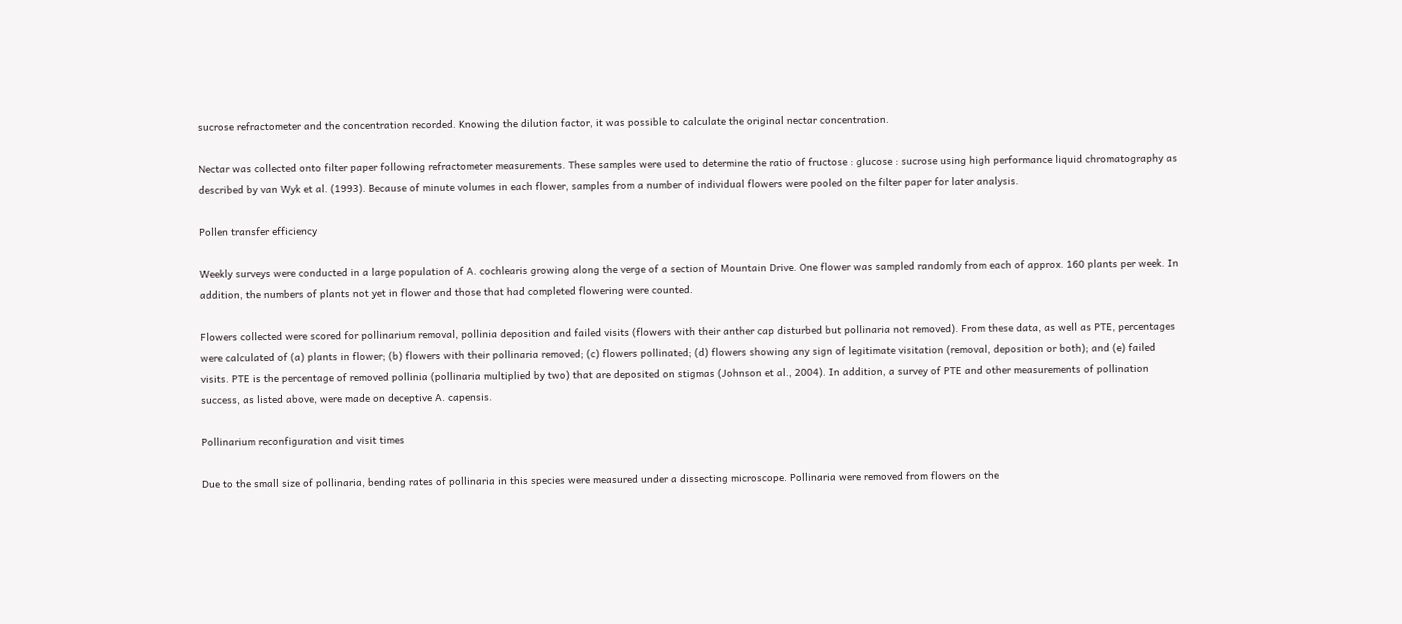sucrose refractometer and the concentration recorded. Knowing the dilution factor, it was possible to calculate the original nectar concentration.

Nectar was collected onto filter paper following refractometer measurements. These samples were used to determine the ratio of fructose : glucose : sucrose using high performance liquid chromatography as described by van Wyk et al. (1993). Because of minute volumes in each flower, samples from a number of individual flowers were pooled on the filter paper for later analysis.

Pollen transfer efficiency

Weekly surveys were conducted in a large population of A. cochlearis growing along the verge of a section of Mountain Drive. One flower was sampled randomly from each of approx. 160 plants per week. In addition, the numbers of plants not yet in flower and those that had completed flowering were counted.

Flowers collected were scored for pollinarium removal, pollinia deposition and failed visits (flowers with their anther cap disturbed but pollinaria not removed). From these data, as well as PTE, percentages were calculated of (a) plants in flower; (b) flowers with their pollinaria removed; (c) flowers pollinated; (d) flowers showing any sign of legitimate visitation (removal, deposition or both); and (e) failed visits. PTE is the percentage of removed pollinia (pollinaria multiplied by two) that are deposited on stigmas (Johnson et al., 2004). In addition, a survey of PTE and other measurements of pollination success, as listed above, were made on deceptive A. capensis.

Pollinarium reconfiguration and visit times

Due to the small size of pollinaria, bending rates of pollinaria in this species were measured under a dissecting microscope. Pollinaria were removed from flowers on the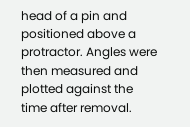head of a pin and positioned above a protractor. Angles were then measured and plotted against the time after removal.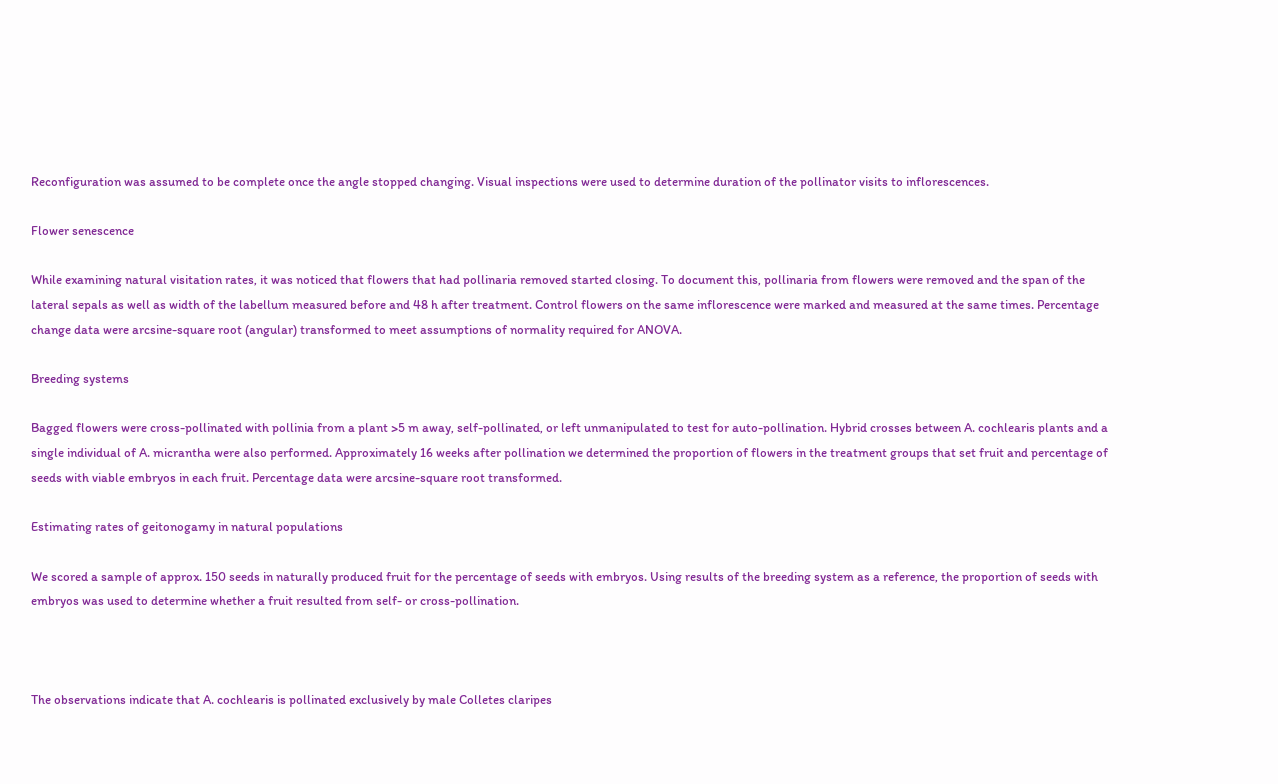Reconfiguration was assumed to be complete once the angle stopped changing. Visual inspections were used to determine duration of the pollinator visits to inflorescences.

Flower senescence

While examining natural visitation rates, it was noticed that flowers that had pollinaria removed started closing. To document this, pollinaria from flowers were removed and the span of the lateral sepals as well as width of the labellum measured before and 48 h after treatment. Control flowers on the same inflorescence were marked and measured at the same times. Percentage change data were arcsine-square root (angular) transformed to meet assumptions of normality required for ANOVA.

Breeding systems

Bagged flowers were cross-pollinated with pollinia from a plant >5 m away, self-pollinated, or left unmanipulated to test for auto-pollination. Hybrid crosses between A. cochlearis plants and a single individual of A. micrantha were also performed. Approximately 16 weeks after pollination we determined the proportion of flowers in the treatment groups that set fruit and percentage of seeds with viable embryos in each fruit. Percentage data were arcsine-square root transformed.

Estimating rates of geitonogamy in natural populations

We scored a sample of approx. 150 seeds in naturally produced fruit for the percentage of seeds with embryos. Using results of the breeding system as a reference, the proportion of seeds with embryos was used to determine whether a fruit resulted from self- or cross-pollination.



The observations indicate that A. cochlearis is pollinated exclusively by male Colletes claripes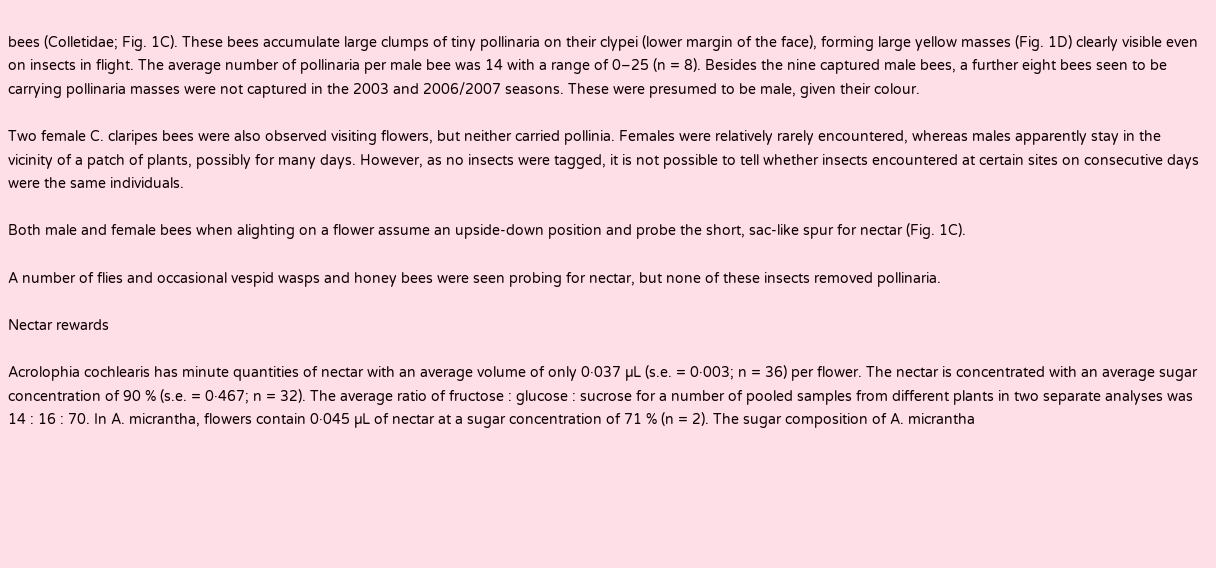bees (Colletidae; Fig. 1C). These bees accumulate large clumps of tiny pollinaria on their clypei (lower margin of the face), forming large yellow masses (Fig. 1D) clearly visible even on insects in flight. The average number of pollinaria per male bee was 14 with a range of 0–25 (n = 8). Besides the nine captured male bees, a further eight bees seen to be carrying pollinaria masses were not captured in the 2003 and 2006/2007 seasons. These were presumed to be male, given their colour.

Two female C. claripes bees were also observed visiting flowers, but neither carried pollinia. Females were relatively rarely encountered, whereas males apparently stay in the vicinity of a patch of plants, possibly for many days. However, as no insects were tagged, it is not possible to tell whether insects encountered at certain sites on consecutive days were the same individuals.

Both male and female bees when alighting on a flower assume an upside-down position and probe the short, sac-like spur for nectar (Fig. 1C).

A number of flies and occasional vespid wasps and honey bees were seen probing for nectar, but none of these insects removed pollinaria.

Nectar rewards

Acrolophia cochlearis has minute quantities of nectar with an average volume of only 0·037 µL (s.e. = 0·003; n = 36) per flower. The nectar is concentrated with an average sugar concentration of 90 % (s.e. = 0·467; n = 32). The average ratio of fructose : glucose : sucrose for a number of pooled samples from different plants in two separate analyses was 14 : 16 : 70. In A. micrantha, flowers contain 0·045 µL of nectar at a sugar concentration of 71 % (n = 2). The sugar composition of A. micrantha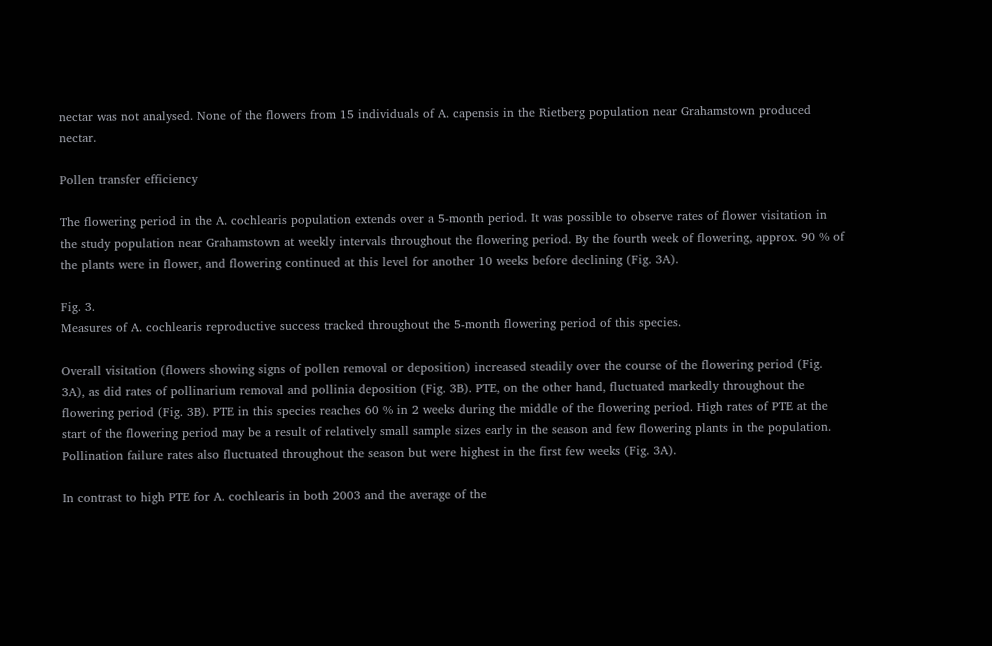nectar was not analysed. None of the flowers from 15 individuals of A. capensis in the Rietberg population near Grahamstown produced nectar.

Pollen transfer efficiency

The flowering period in the A. cochlearis population extends over a 5-month period. It was possible to observe rates of flower visitation in the study population near Grahamstown at weekly intervals throughout the flowering period. By the fourth week of flowering, approx. 90 % of the plants were in flower, and flowering continued at this level for another 10 weeks before declining (Fig. 3A).

Fig. 3.
Measures of A. cochlearis reproductive success tracked throughout the 5-month flowering period of this species.

Overall visitation (flowers showing signs of pollen removal or deposition) increased steadily over the course of the flowering period (Fig. 3A), as did rates of pollinarium removal and pollinia deposition (Fig. 3B). PTE, on the other hand, fluctuated markedly throughout the flowering period (Fig. 3B). PTE in this species reaches 60 % in 2 weeks during the middle of the flowering period. High rates of PTE at the start of the flowering period may be a result of relatively small sample sizes early in the season and few flowering plants in the population. Pollination failure rates also fluctuated throughout the season but were highest in the first few weeks (Fig. 3A).

In contrast to high PTE for A. cochlearis in both 2003 and the average of the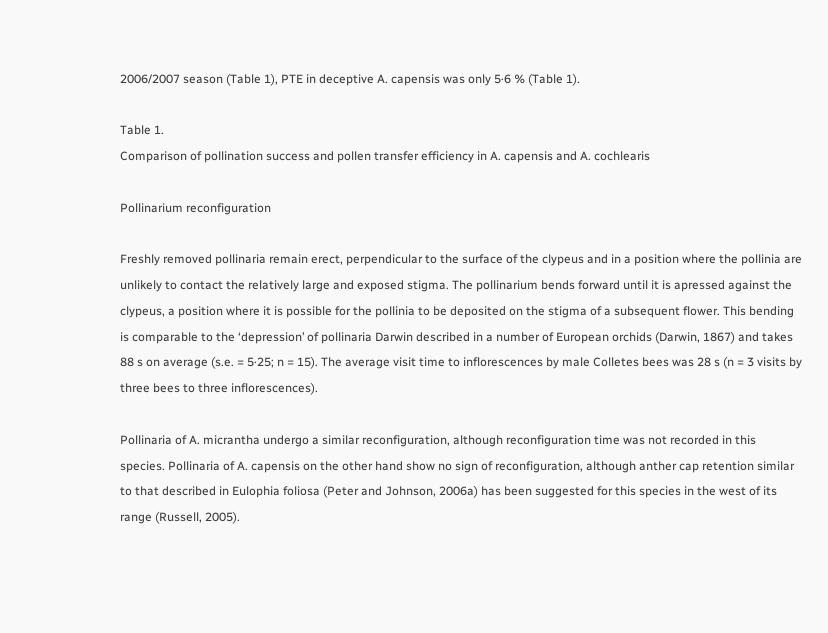2006/2007 season (Table 1), PTE in deceptive A. capensis was only 5·6 % (Table 1).

Table 1.
Comparison of pollination success and pollen transfer efficiency in A. capensis and A. cochlearis

Pollinarium reconfiguration

Freshly removed pollinaria remain erect, perpendicular to the surface of the clypeus and in a position where the pollinia are unlikely to contact the relatively large and exposed stigma. The pollinarium bends forward until it is apressed against the clypeus, a position where it is possible for the pollinia to be deposited on the stigma of a subsequent flower. This bending is comparable to the ‘depression’ of pollinaria Darwin described in a number of European orchids (Darwin, 1867) and takes 88 s on average (s.e. = 5·25; n = 15). The average visit time to inflorescences by male Colletes bees was 28 s (n = 3 visits by three bees to three inflorescences).

Pollinaria of A. micrantha undergo a similar reconfiguration, although reconfiguration time was not recorded in this species. Pollinaria of A. capensis on the other hand show no sign of reconfiguration, although anther cap retention similar to that described in Eulophia foliosa (Peter and Johnson, 2006a) has been suggested for this species in the west of its range (Russell, 2005).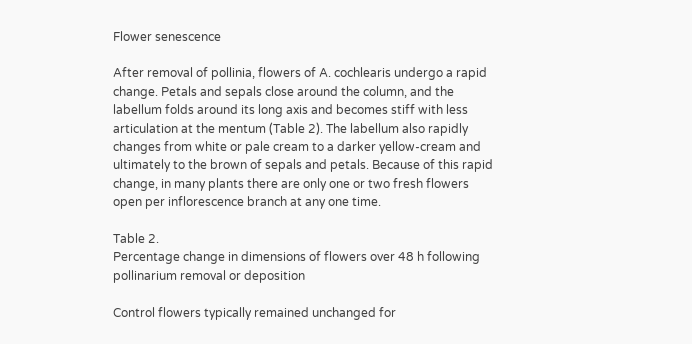Flower senescence

After removal of pollinia, flowers of A. cochlearis undergo a rapid change. Petals and sepals close around the column, and the labellum folds around its long axis and becomes stiff with less articulation at the mentum (Table 2). The labellum also rapidly changes from white or pale cream to a darker yellow-cream and ultimately to the brown of sepals and petals. Because of this rapid change, in many plants there are only one or two fresh flowers open per inflorescence branch at any one time.

Table 2.
Percentage change in dimensions of flowers over 48 h following pollinarium removal or deposition

Control flowers typically remained unchanged for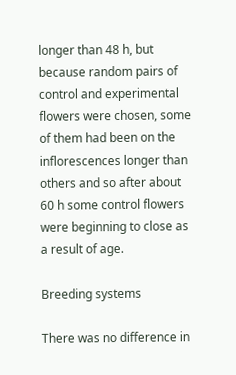longer than 48 h, but because random pairs of control and experimental flowers were chosen, some of them had been on the inflorescences longer than others and so after about 60 h some control flowers were beginning to close as a result of age.

Breeding systems

There was no difference in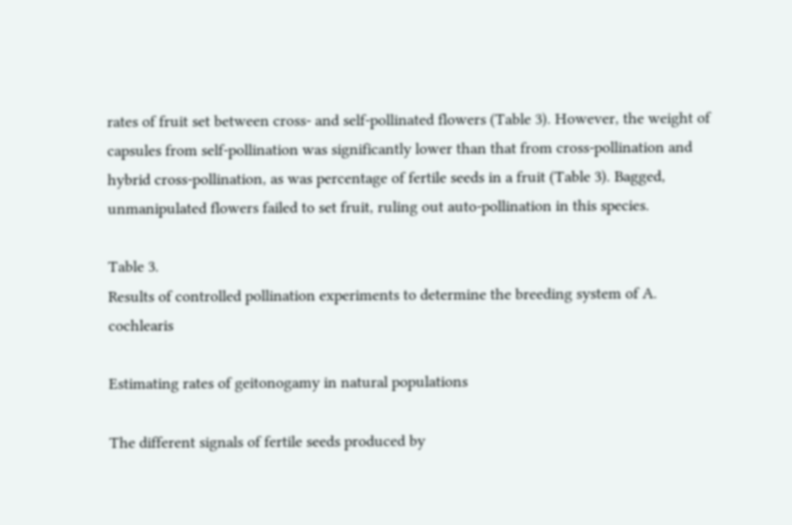rates of fruit set between cross- and self-pollinated flowers (Table 3). However, the weight of capsules from self-pollination was significantly lower than that from cross-pollination and hybrid cross-pollination, as was percentage of fertile seeds in a fruit (Table 3). Bagged, unmanipulated flowers failed to set fruit, ruling out auto-pollination in this species.

Table 3.
Results of controlled pollination experiments to determine the breeding system of A. cochlearis

Estimating rates of geitonogamy in natural populations

The different signals of fertile seeds produced by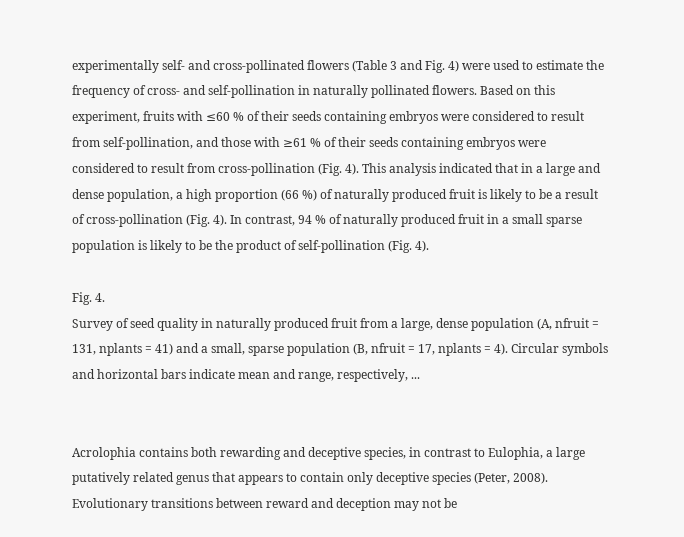experimentally self- and cross-pollinated flowers (Table 3 and Fig. 4) were used to estimate the frequency of cross- and self-pollination in naturally pollinated flowers. Based on this experiment, fruits with ≤60 % of their seeds containing embryos were considered to result from self-pollination, and those with ≥61 % of their seeds containing embryos were considered to result from cross-pollination (Fig. 4). This analysis indicated that in a large and dense population, a high proportion (66 %) of naturally produced fruit is likely to be a result of cross-pollination (Fig. 4). In contrast, 94 % of naturally produced fruit in a small sparse population is likely to be the product of self-pollination (Fig. 4).

Fig. 4.
Survey of seed quality in naturally produced fruit from a large, dense population (A, nfruit = 131, nplants = 41) and a small, sparse population (B, nfruit = 17, nplants = 4). Circular symbols and horizontal bars indicate mean and range, respectively, ...


Acrolophia contains both rewarding and deceptive species, in contrast to Eulophia, a large putatively related genus that appears to contain only deceptive species (Peter, 2008). Evolutionary transitions between reward and deception may not be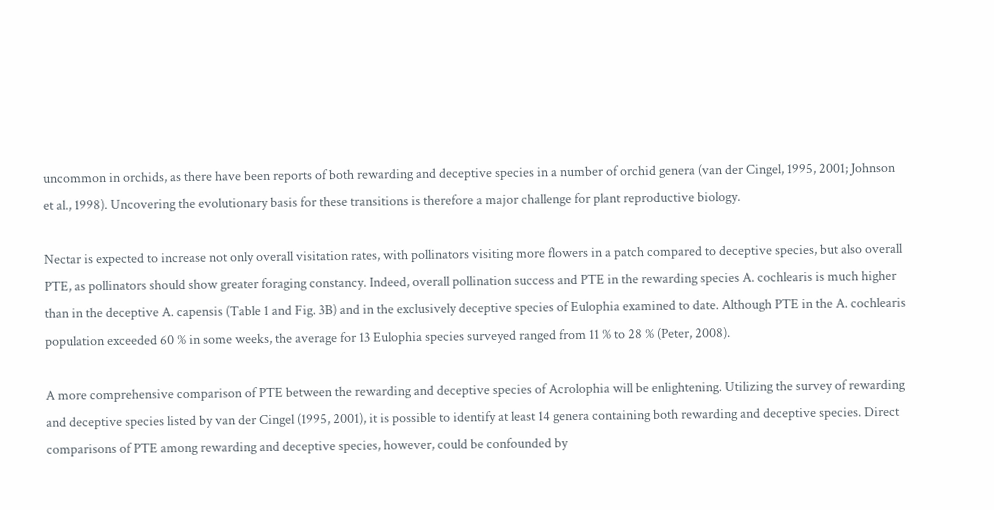uncommon in orchids, as there have been reports of both rewarding and deceptive species in a number of orchid genera (van der Cingel, 1995, 2001; Johnson et al., 1998). Uncovering the evolutionary basis for these transitions is therefore a major challenge for plant reproductive biology.

Nectar is expected to increase not only overall visitation rates, with pollinators visiting more flowers in a patch compared to deceptive species, but also overall PTE, as pollinators should show greater foraging constancy. Indeed, overall pollination success and PTE in the rewarding species A. cochlearis is much higher than in the deceptive A. capensis (Table 1 and Fig. 3B) and in the exclusively deceptive species of Eulophia examined to date. Although PTE in the A. cochlearis population exceeded 60 % in some weeks, the average for 13 Eulophia species surveyed ranged from 11 % to 28 % (Peter, 2008).

A more comprehensive comparison of PTE between the rewarding and deceptive species of Acrolophia will be enlightening. Utilizing the survey of rewarding and deceptive species listed by van der Cingel (1995, 2001), it is possible to identify at least 14 genera containing both rewarding and deceptive species. Direct comparisons of PTE among rewarding and deceptive species, however, could be confounded by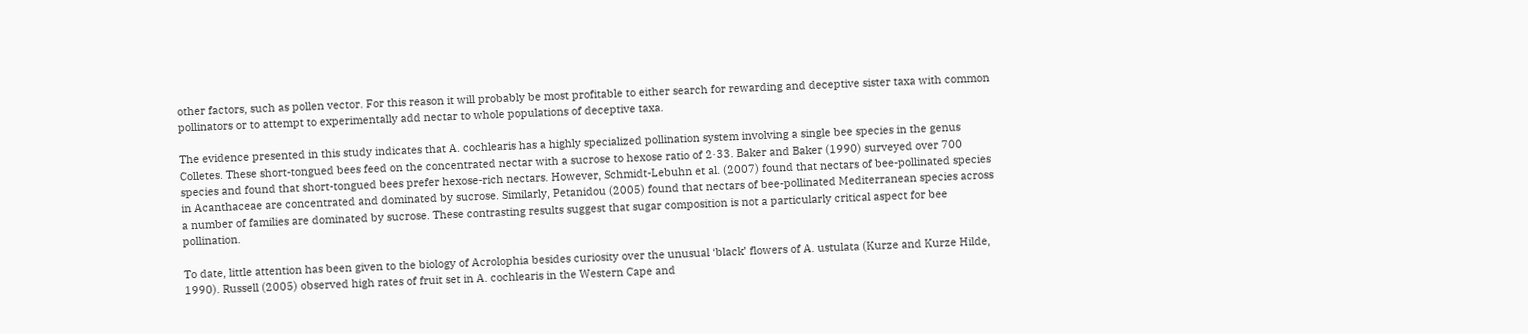other factors, such as pollen vector. For this reason it will probably be most profitable to either search for rewarding and deceptive sister taxa with common pollinators or to attempt to experimentally add nectar to whole populations of deceptive taxa.

The evidence presented in this study indicates that A. cochlearis has a highly specialized pollination system involving a single bee species in the genus Colletes. These short-tongued bees feed on the concentrated nectar with a sucrose to hexose ratio of 2·33. Baker and Baker (1990) surveyed over 700 species and found that short-tongued bees prefer hexose-rich nectars. However, Schmidt-Lebuhn et al. (2007) found that nectars of bee-pollinated species in Acanthaceae are concentrated and dominated by sucrose. Similarly, Petanidou (2005) found that nectars of bee-pollinated Mediterranean species across a number of families are dominated by sucrose. These contrasting results suggest that sugar composition is not a particularly critical aspect for bee pollination.

To date, little attention has been given to the biology of Acrolophia besides curiosity over the unusual ‘black’ flowers of A. ustulata (Kurze and Kurze Hilde, 1990). Russell (2005) observed high rates of fruit set in A. cochlearis in the Western Cape and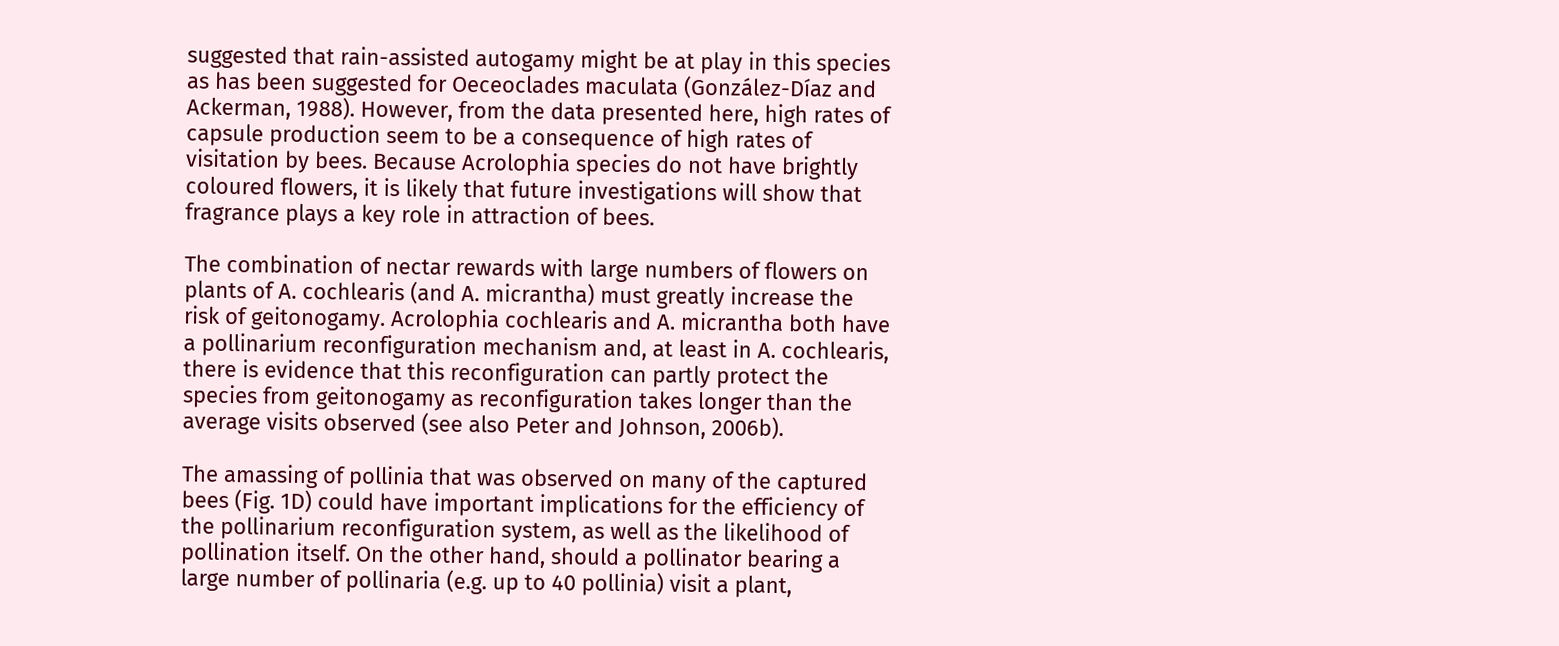suggested that rain-assisted autogamy might be at play in this species as has been suggested for Oeceoclades maculata (González-Díaz and Ackerman, 1988). However, from the data presented here, high rates of capsule production seem to be a consequence of high rates of visitation by bees. Because Acrolophia species do not have brightly coloured flowers, it is likely that future investigations will show that fragrance plays a key role in attraction of bees.

The combination of nectar rewards with large numbers of flowers on plants of A. cochlearis (and A. micrantha) must greatly increase the risk of geitonogamy. Acrolophia cochlearis and A. micrantha both have a pollinarium reconfiguration mechanism and, at least in A. cochlearis, there is evidence that this reconfiguration can partly protect the species from geitonogamy as reconfiguration takes longer than the average visits observed (see also Peter and Johnson, 2006b).

The amassing of pollinia that was observed on many of the captured bees (Fig. 1D) could have important implications for the efficiency of the pollinarium reconfiguration system, as well as the likelihood of pollination itself. On the other hand, should a pollinator bearing a large number of pollinaria (e.g. up to 40 pollinia) visit a plant,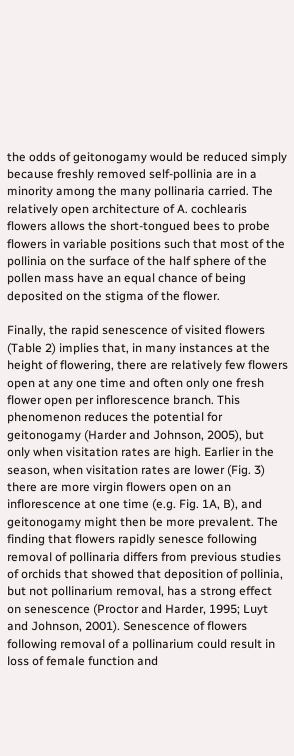the odds of geitonogamy would be reduced simply because freshly removed self-pollinia are in a minority among the many pollinaria carried. The relatively open architecture of A. cochlearis flowers allows the short-tongued bees to probe flowers in variable positions such that most of the pollinia on the surface of the half sphere of the pollen mass have an equal chance of being deposited on the stigma of the flower.

Finally, the rapid senescence of visited flowers (Table 2) implies that, in many instances at the height of flowering, there are relatively few flowers open at any one time and often only one fresh flower open per inflorescence branch. This phenomenon reduces the potential for geitonogamy (Harder and Johnson, 2005), but only when visitation rates are high. Earlier in the season, when visitation rates are lower (Fig. 3) there are more virgin flowers open on an inflorescence at one time (e.g. Fig. 1A, B), and geitonogamy might then be more prevalent. The finding that flowers rapidly senesce following removal of pollinaria differs from previous studies of orchids that showed that deposition of pollinia, but not pollinarium removal, has a strong effect on senescence (Proctor and Harder, 1995; Luyt and Johnson, 2001). Senescence of flowers following removal of a pollinarium could result in loss of female function and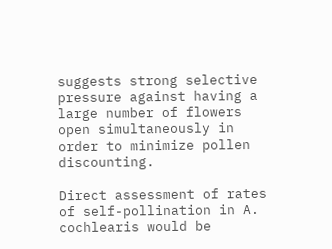suggests strong selective pressure against having a large number of flowers open simultaneously in order to minimize pollen discounting.

Direct assessment of rates of self-pollination in A. cochlearis would be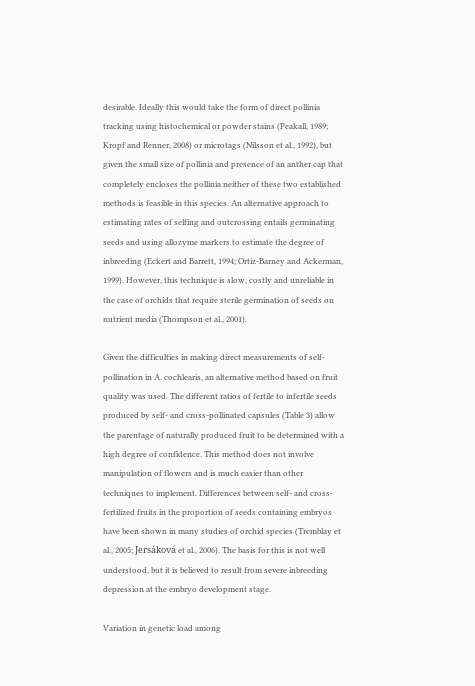desirable. Ideally this would take the form of direct pollinia tracking using histochemical or powder stains (Peakall, 1989; Kropf and Renner, 2008) or microtags (Nilsson et al., 1992), but given the small size of pollinia and presence of an anther cap that completely encloses the pollinia neither of these two established methods is feasible in this species. An alternative approach to estimating rates of selfing and outcrossing entails germinating seeds and using allozyme markers to estimate the degree of inbreeding (Eckert and Barrett, 1994; Ortiz-Barney and Ackerman, 1999). However, this technique is slow, costly and unreliable in the case of orchids that require sterile germination of seeds on nutrient media (Thompson et al., 2001).

Given the difficulties in making direct measurements of self-pollination in A. cochlearis, an alternative method based on fruit quality was used. The different ratios of fertile to infertile seeds produced by self- and cross-pollinated capsules (Table 3) allow the parentage of naturally produced fruit to be determined with a high degree of confidence. This method does not involve manipulation of flowers and is much easier than other techniques to implement. Differences between self- and cross-fertilized fruits in the proportion of seeds containing embryos have been shown in many studies of orchid species (Tremblay et al., 2005; Jersáková et al., 2006). The basis for this is not well understood, but it is believed to result from severe inbreeding depression at the embryo development stage.

Variation in genetic load among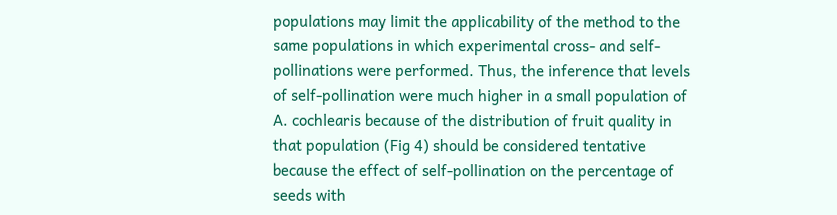populations may limit the applicability of the method to the same populations in which experimental cross- and self-pollinations were performed. Thus, the inference that levels of self-pollination were much higher in a small population of A. cochlearis because of the distribution of fruit quality in that population (Fig 4) should be considered tentative because the effect of self-pollination on the percentage of seeds with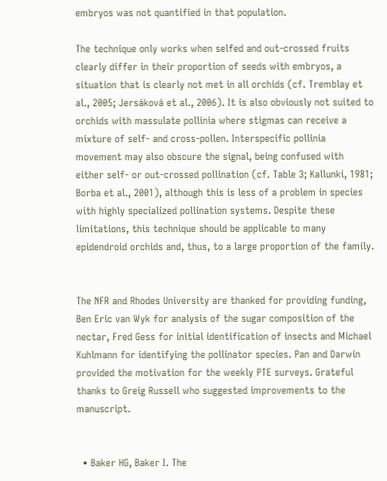embryos was not quantified in that population.

The technique only works when selfed and out-crossed fruits clearly differ in their proportion of seeds with embryos, a situation that is clearly not met in all orchids (cf. Tremblay et al., 2005; Jersáková et al., 2006). It is also obviously not suited to orchids with massulate pollinia where stigmas can receive a mixture of self- and cross-pollen. Interspecific pollinia movement may also obscure the signal, being confused with either self- or out-crossed pollination (cf. Table 3; Kallunki, 1981; Borba et al., 2001), although this is less of a problem in species with highly specialized pollination systems. Despite these limitations, this technique should be applicable to many epidendroid orchids and, thus, to a large proportion of the family.


The NFR and Rhodes University are thanked for providing funding, Ben Eric van Wyk for analysis of the sugar composition of the nectar, Fred Gess for initial identification of insects and Michael Kuhlmann for identifying the pollinator species. Pan and Darwin provided the motivation for the weekly PTE surveys. Grateful thanks to Greig Russell who suggested improvements to the manuscript.


  • Baker HG, Baker I. The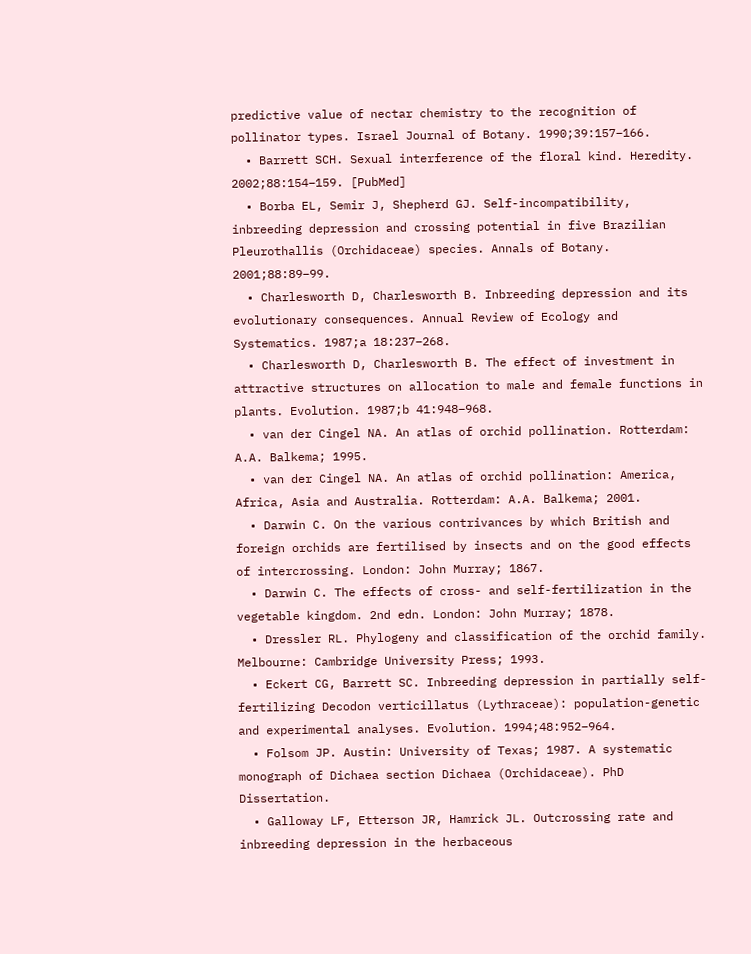predictive value of nectar chemistry to the recognition of pollinator types. Israel Journal of Botany. 1990;39:157–166.
  • Barrett SCH. Sexual interference of the floral kind. Heredity. 2002;88:154–159. [PubMed]
  • Borba EL, Semir J, Shepherd GJ. Self-incompatibility, inbreeding depression and crossing potential in five Brazilian Pleurothallis (Orchidaceae) species. Annals of Botany. 2001;88:89–99.
  • Charlesworth D, Charlesworth B. Inbreeding depression and its evolutionary consequences. Annual Review of Ecology and Systematics. 1987;a 18:237–268.
  • Charlesworth D, Charlesworth B. The effect of investment in attractive structures on allocation to male and female functions in plants. Evolution. 1987;b 41:948–968.
  • van der Cingel NA. An atlas of orchid pollination. Rotterdam: A.A. Balkema; 1995.
  • van der Cingel NA. An atlas of orchid pollination: America, Africa, Asia and Australia. Rotterdam: A.A. Balkema; 2001.
  • Darwin C. On the various contrivances by which British and foreign orchids are fertilised by insects and on the good effects of intercrossing. London: John Murray; 1867.
  • Darwin C. The effects of cross- and self-fertilization in the vegetable kingdom. 2nd edn. London: John Murray; 1878.
  • Dressler RL. Phylogeny and classification of the orchid family. Melbourne: Cambridge University Press; 1993.
  • Eckert CG, Barrett SC. Inbreeding depression in partially self-fertilizing Decodon verticillatus (Lythraceae): population-genetic and experimental analyses. Evolution. 1994;48:952–964.
  • Folsom JP. Austin: University of Texas; 1987. A systematic monograph of Dichaea section Dichaea (Orchidaceae). PhD Dissertation.
  • Galloway LF, Etterson JR, Hamrick JL. Outcrossing rate and inbreeding depression in the herbaceous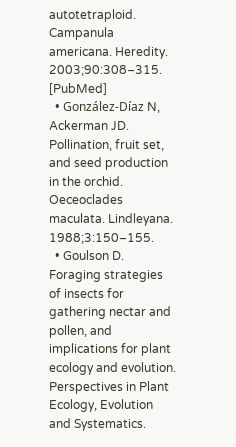autotetraploid. Campanula americana. Heredity. 2003;90:308–315. [PubMed]
  • González-Díaz N, Ackerman JD. Pollination, fruit set, and seed production in the orchid. Oeceoclades maculata. Lindleyana. 1988;3:150–155.
  • Goulson D. Foraging strategies of insects for gathering nectar and pollen, and implications for plant ecology and evolution. Perspectives in Plant Ecology, Evolution and Systematics.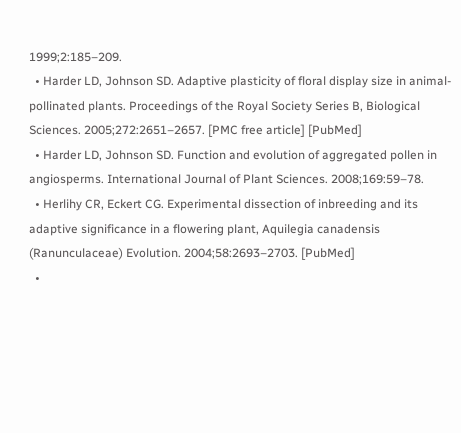1999;2:185–209.
  • Harder LD, Johnson SD. Adaptive plasticity of floral display size in animal-pollinated plants. Proceedings of the Royal Society Series B, Biological Sciences. 2005;272:2651–2657. [PMC free article] [PubMed]
  • Harder LD, Johnson SD. Function and evolution of aggregated pollen in angiosperms. International Journal of Plant Sciences. 2008;169:59–78.
  • Herlihy CR, Eckert CG. Experimental dissection of inbreeding and its adaptive significance in a flowering plant, Aquilegia canadensis (Ranunculaceae) Evolution. 2004;58:2693–2703. [PubMed]
  •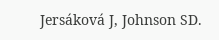Jersáková J, Johnson SD.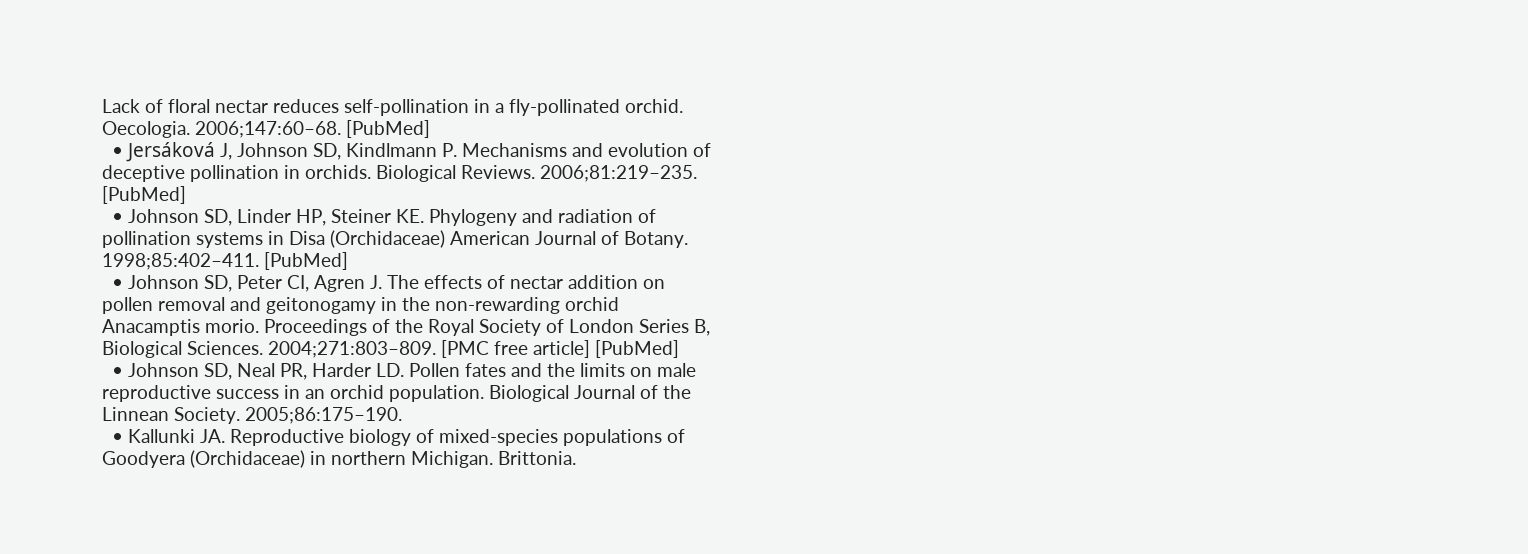Lack of floral nectar reduces self-pollination in a fly-pollinated orchid. Oecologia. 2006;147:60–68. [PubMed]
  • Jersáková J, Johnson SD, Kindlmann P. Mechanisms and evolution of deceptive pollination in orchids. Biological Reviews. 2006;81:219–235. [PubMed]
  • Johnson SD, Linder HP, Steiner KE. Phylogeny and radiation of pollination systems in Disa (Orchidaceae) American Journal of Botany. 1998;85:402–411. [PubMed]
  • Johnson SD, Peter CI, Agren J. The effects of nectar addition on pollen removal and geitonogamy in the non-rewarding orchid Anacamptis morio. Proceedings of the Royal Society of London Series B, Biological Sciences. 2004;271:803–809. [PMC free article] [PubMed]
  • Johnson SD, Neal PR, Harder LD. Pollen fates and the limits on male reproductive success in an orchid population. Biological Journal of the Linnean Society. 2005;86:175–190.
  • Kallunki JA. Reproductive biology of mixed-species populations of Goodyera (Orchidaceae) in northern Michigan. Brittonia.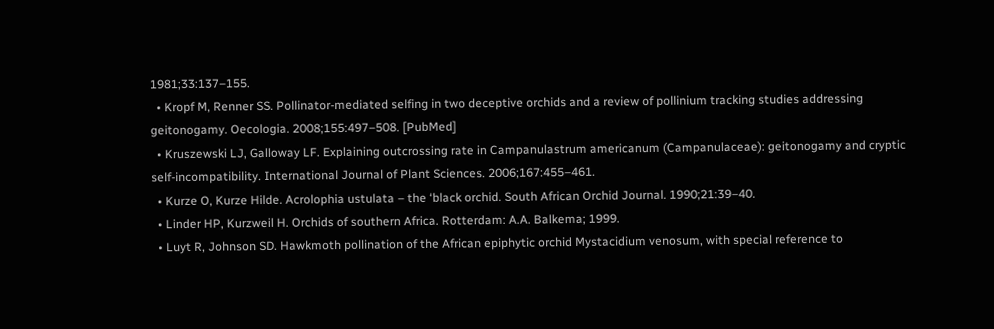1981;33:137–155.
  • Kropf M, Renner SS. Pollinator-mediated selfing in two deceptive orchids and a review of pollinium tracking studies addressing geitonogamy. Oecologia. 2008;155:497–508. [PubMed]
  • Kruszewski LJ, Galloway LF. Explaining outcrossing rate in Campanulastrum americanum (Campanulaceae): geitonogamy and cryptic self-incompatibility. International Journal of Plant Sciences. 2006;167:455–461.
  • Kurze O, Kurze Hilde. Acrolophia ustulata – the ‘black orchid. South African Orchid Journal. 1990;21:39–40.
  • Linder HP, Kurzweil H. Orchids of southern Africa. Rotterdam: A.A. Balkema; 1999.
  • Luyt R, Johnson SD. Hawkmoth pollination of the African epiphytic orchid Mystacidium venosum, with special reference to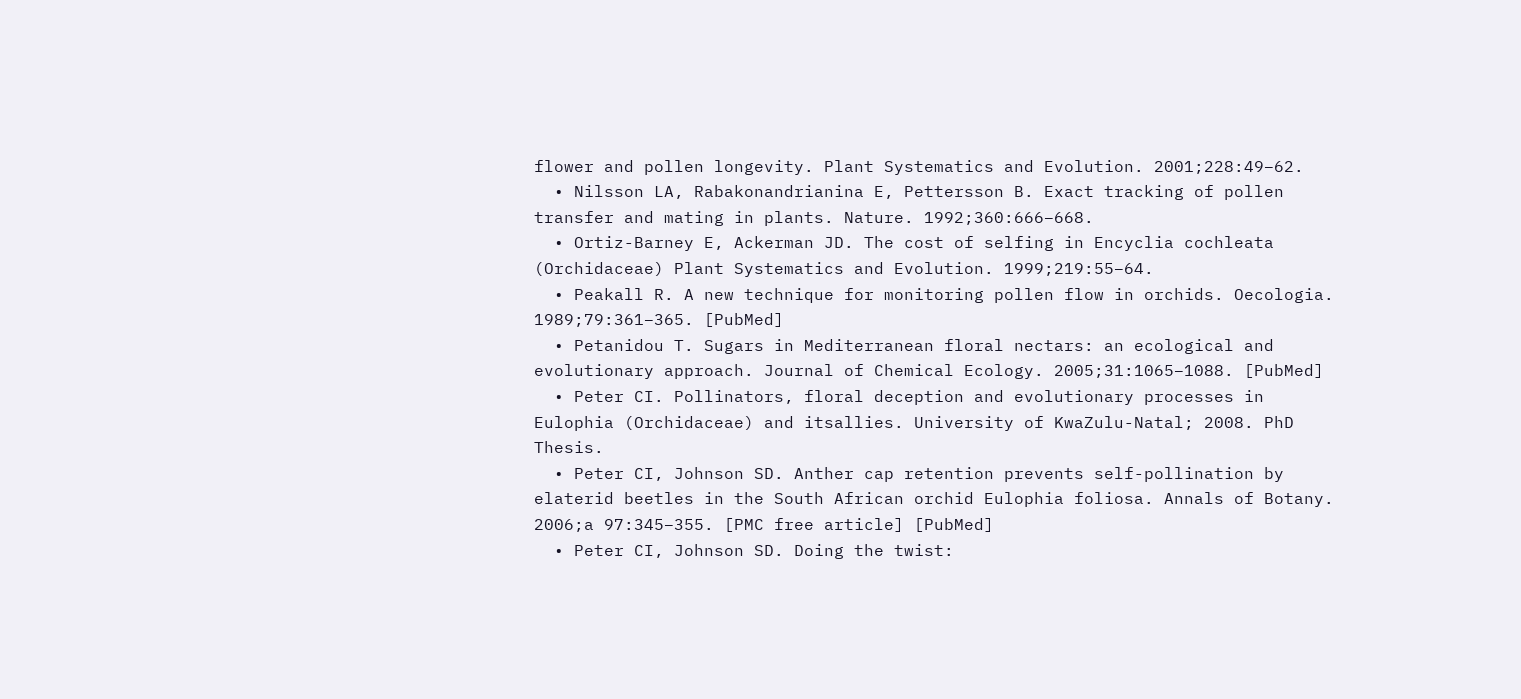flower and pollen longevity. Plant Systematics and Evolution. 2001;228:49–62.
  • Nilsson LA, Rabakonandrianina E, Pettersson B. Exact tracking of pollen transfer and mating in plants. Nature. 1992;360:666–668.
  • Ortiz-Barney E, Ackerman JD. The cost of selfing in Encyclia cochleata (Orchidaceae) Plant Systematics and Evolution. 1999;219:55–64.
  • Peakall R. A new technique for monitoring pollen flow in orchids. Oecologia. 1989;79:361–365. [PubMed]
  • Petanidou T. Sugars in Mediterranean floral nectars: an ecological and evolutionary approach. Journal of Chemical Ecology. 2005;31:1065–1088. [PubMed]
  • Peter CI. Pollinators, floral deception and evolutionary processes in Eulophia (Orchidaceae) and itsallies. University of KwaZulu-Natal; 2008. PhD Thesis.
  • Peter CI, Johnson SD. Anther cap retention prevents self-pollination by elaterid beetles in the South African orchid Eulophia foliosa. Annals of Botany. 2006;a 97:345–355. [PMC free article] [PubMed]
  • Peter CI, Johnson SD. Doing the twist: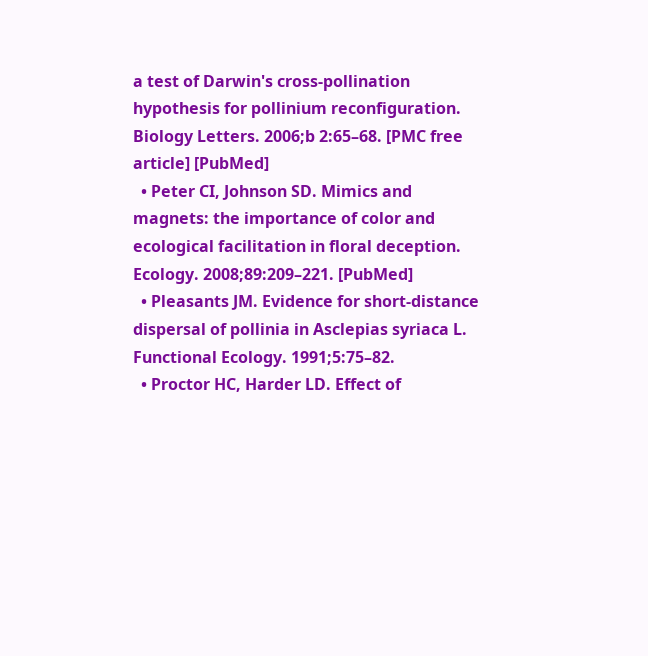a test of Darwin's cross-pollination hypothesis for pollinium reconfiguration. Biology Letters. 2006;b 2:65–68. [PMC free article] [PubMed]
  • Peter CI, Johnson SD. Mimics and magnets: the importance of color and ecological facilitation in floral deception. Ecology. 2008;89:209–221. [PubMed]
  • Pleasants JM. Evidence for short-distance dispersal of pollinia in Asclepias syriaca L. Functional Ecology. 1991;5:75–82.
  • Proctor HC, Harder LD. Effect of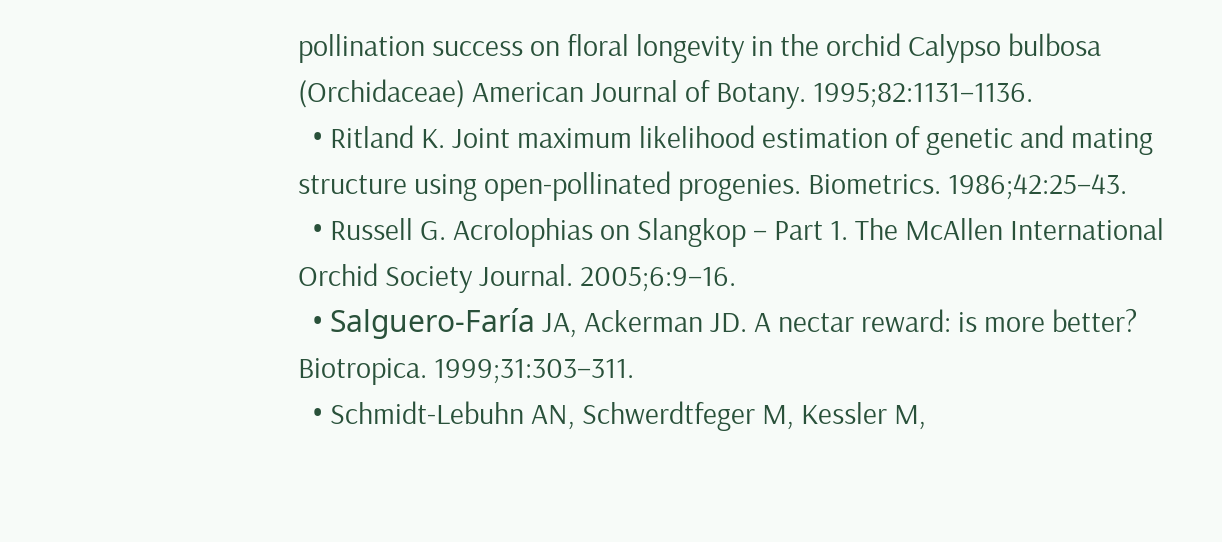pollination success on floral longevity in the orchid Calypso bulbosa (Orchidaceae) American Journal of Botany. 1995;82:1131–1136.
  • Ritland K. Joint maximum likelihood estimation of genetic and mating structure using open-pollinated progenies. Biometrics. 1986;42:25–43.
  • Russell G. Acrolophias on Slangkop – Part 1. The McAllen International Orchid Society Journal. 2005;6:9–16.
  • Salguero-Faría JA, Ackerman JD. A nectar reward: is more better? Biotropica. 1999;31:303–311.
  • Schmidt-Lebuhn AN, Schwerdtfeger M, Kessler M,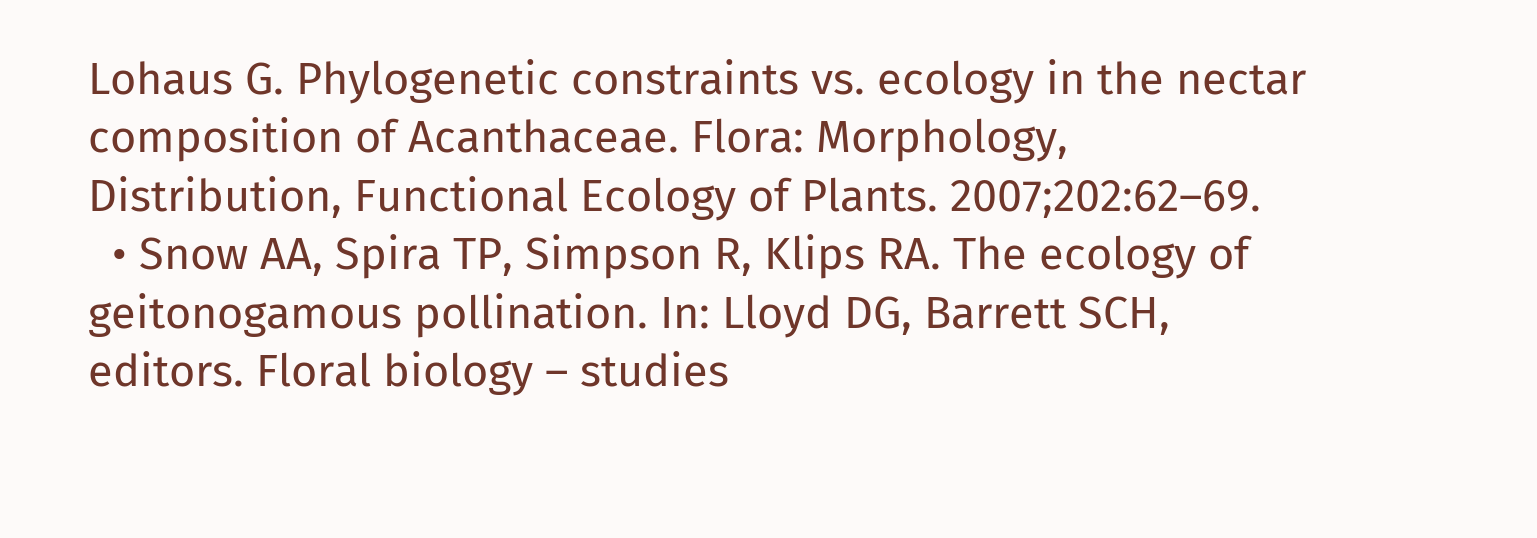Lohaus G. Phylogenetic constraints vs. ecology in the nectar composition of Acanthaceae. Flora: Morphology, Distribution, Functional Ecology of Plants. 2007;202:62–69.
  • Snow AA, Spira TP, Simpson R, Klips RA. The ecology of geitonogamous pollination. In: Lloyd DG, Barrett SCH, editors. Floral biology – studies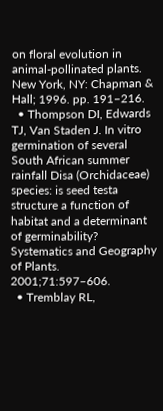on floral evolution in animal-pollinated plants. New York, NY: Chapman & Hall; 1996. pp. 191–216.
  • Thompson DI, Edwards TJ, Van Staden J. In vitro germination of several South African summer rainfall Disa (Orchidaceae) species: is seed testa structure a function of habitat and a determinant of germinability? Systematics and Geography of Plants. 2001;71:597–606.
  • Tremblay RL,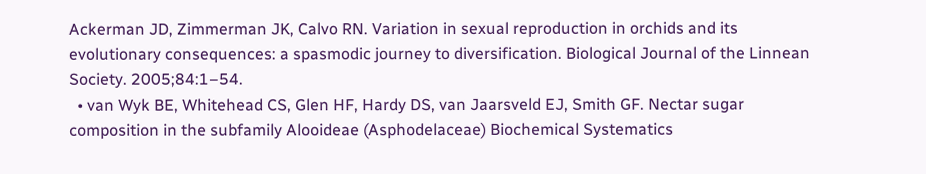Ackerman JD, Zimmerman JK, Calvo RN. Variation in sexual reproduction in orchids and its evolutionary consequences: a spasmodic journey to diversification. Biological Journal of the Linnean Society. 2005;84:1–54.
  • van Wyk BE, Whitehead CS, Glen HF, Hardy DS, van Jaarsveld EJ, Smith GF. Nectar sugar composition in the subfamily Alooideae (Asphodelaceae) Biochemical Systematics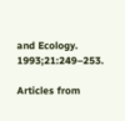and Ecology. 1993;21:249–253.

Articles from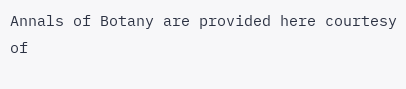Annals of Botany are provided here courtesy of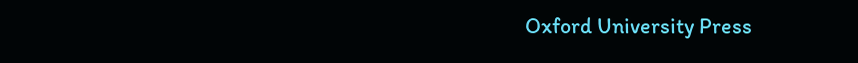Oxford University Press